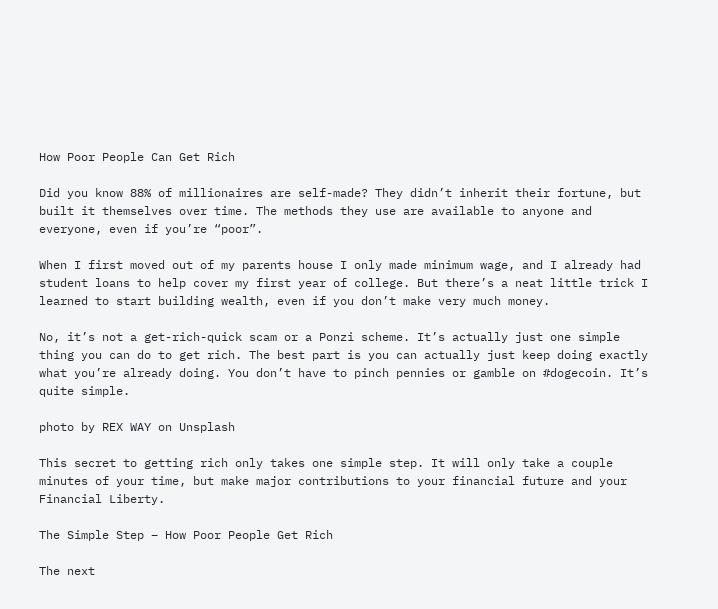How Poor People Can Get Rich

Did you know 88% of millionaires are self-made? They didn’t inherit their fortune, but built it themselves over time. The methods they use are available to anyone and everyone, even if you’re “poor”.

When I first moved out of my parents house I only made minimum wage, and I already had student loans to help cover my first year of college. But there’s a neat little trick I learned to start building wealth, even if you don’t make very much money.

No, it’s not a get-rich-quick scam or a Ponzi scheme. It’s actually just one simple thing you can do to get rich. The best part is you can actually just keep doing exactly what you’re already doing. You don’t have to pinch pennies or gamble on #dogecoin. It’s quite simple.

photo by REX WAY on Unsplash

This secret to getting rich only takes one simple step. It will only take a couple minutes of your time, but make major contributions to your financial future and your Financial Liberty.

The Simple Step – How Poor People Get Rich

The next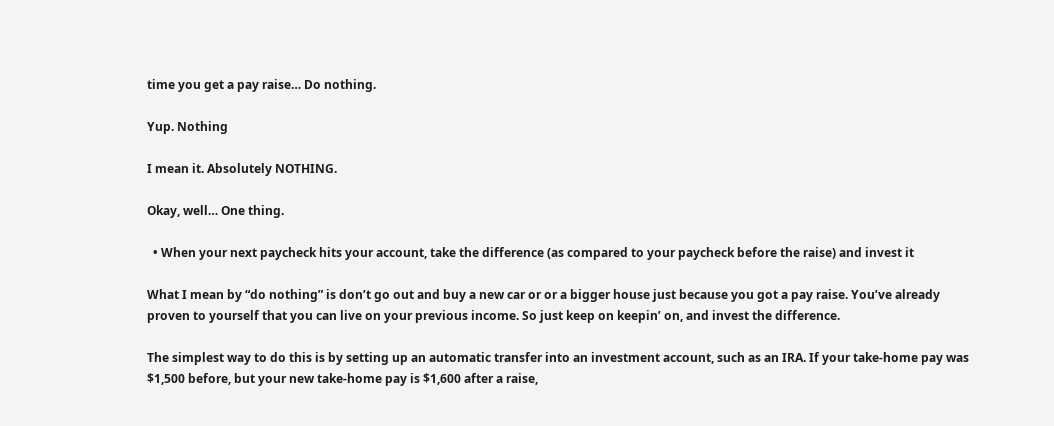time you get a pay raise… Do nothing.

Yup. Nothing

I mean it. Absolutely NOTHING.

Okay, well… One thing.

  • When your next paycheck hits your account, take the difference (as compared to your paycheck before the raise) and invest it

What I mean by “do nothing” is don’t go out and buy a new car or or a bigger house just because you got a pay raise. You’ve already proven to yourself that you can live on your previous income. So just keep on keepin’ on, and invest the difference.

The simplest way to do this is by setting up an automatic transfer into an investment account, such as an IRA. If your take-home pay was $1,500 before, but your new take-home pay is $1,600 after a raise,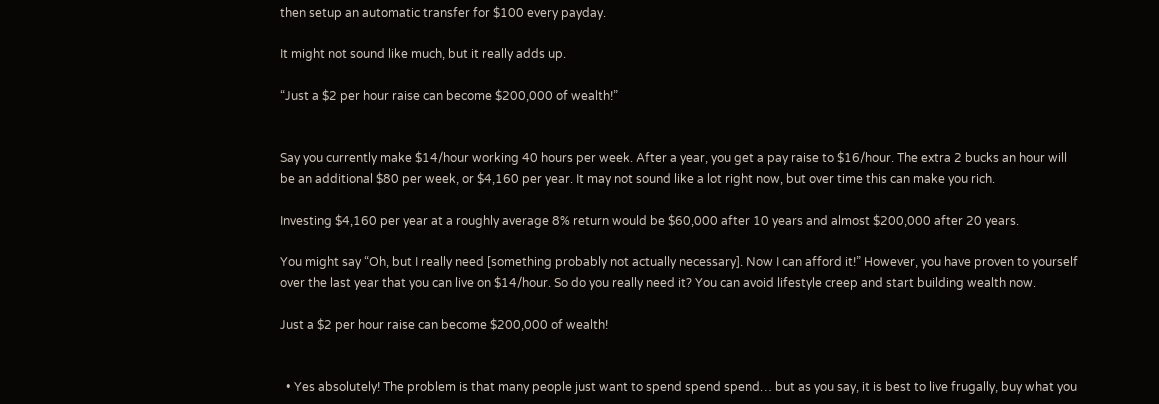then setup an automatic transfer for $100 every payday.

It might not sound like much, but it really adds up.

“Just a $2 per hour raise can become $200,000 of wealth!”


Say you currently make $14/hour working 40 hours per week. After a year, you get a pay raise to $16/hour. The extra 2 bucks an hour will be an additional $80 per week, or $4,160 per year. It may not sound like a lot right now, but over time this can make you rich.

Investing $4,160 per year at a roughly average 8% return would be $60,000 after 10 years and almost $200,000 after 20 years.

You might say “Oh, but I really need [something probably not actually necessary]. Now I can afford it!” However, you have proven to yourself over the last year that you can live on $14/hour. So do you really need it? You can avoid lifestyle creep and start building wealth now.

Just a $2 per hour raise can become $200,000 of wealth!


  • Yes absolutely! The problem is that many people just want to spend spend spend… but as you say, it is best to live frugally, buy what you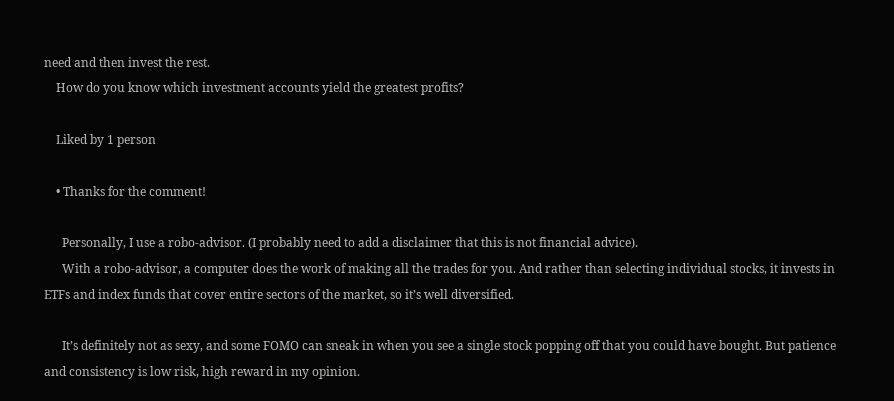need and then invest the rest.
    How do you know which investment accounts yield the greatest profits?

    Liked by 1 person

    • Thanks for the comment!

      Personally, I use a robo-advisor. (I probably need to add a disclaimer that this is not financial advice).
      With a robo-advisor, a computer does the work of making all the trades for you. And rather than selecting individual stocks, it invests in ETFs and index funds that cover entire sectors of the market, so it’s well diversified.

      It’s definitely not as sexy, and some FOMO can sneak in when you see a single stock popping off that you could have bought. But patience and consistency is low risk, high reward in my opinion.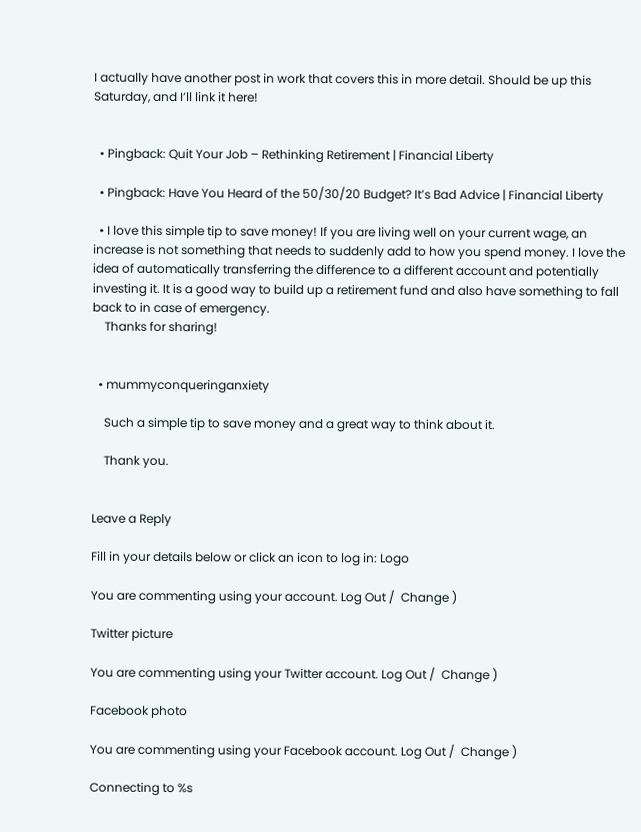I actually have another post in work that covers this in more detail. Should be up this Saturday, and I’ll link it here!


  • Pingback: Quit Your Job – Rethinking Retirement | Financial Liberty

  • Pingback: Have You Heard of the 50/30/20 Budget? It’s Bad Advice | Financial Liberty

  • I love this simple tip to save money! If you are living well on your current wage, an increase is not something that needs to suddenly add to how you spend money. I love the idea of automatically transferring the difference to a different account and potentially investing it. It is a good way to build up a retirement fund and also have something to fall back to in case of emergency.
    Thanks for sharing!


  • mummyconqueringanxiety

    Such a simple tip to save money and a great way to think about it.

    Thank you.


Leave a Reply

Fill in your details below or click an icon to log in: Logo

You are commenting using your account. Log Out /  Change )

Twitter picture

You are commenting using your Twitter account. Log Out /  Change )

Facebook photo

You are commenting using your Facebook account. Log Out /  Change )

Connecting to %s